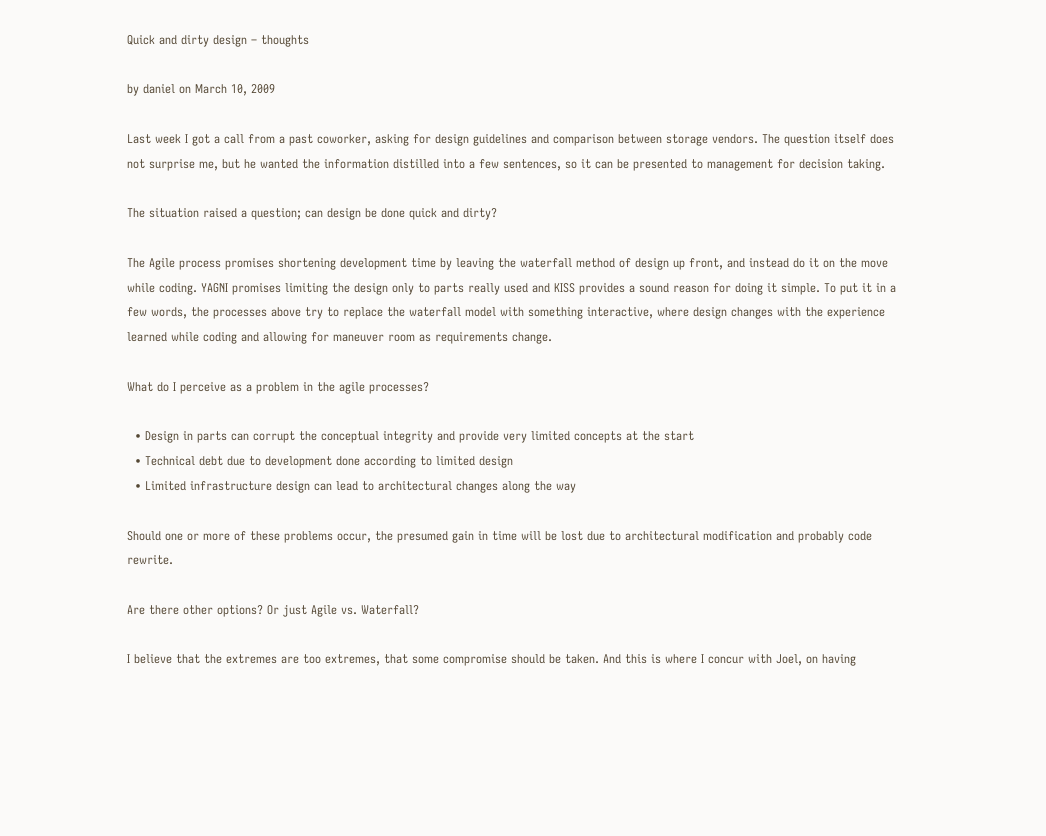Quick and dirty design – thoughts

by daniel on March 10, 2009

Last week I got a call from a past coworker, asking for design guidelines and comparison between storage vendors. The question itself does not surprise me, but he wanted the information distilled into a few sentences, so it can be presented to management for decision taking.

The situation raised a question; can design be done quick and dirty?

The Agile process promises shortening development time by leaving the waterfall method of design up front, and instead do it on the move while coding. YAGNI promises limiting the design only to parts really used and KISS provides a sound reason for doing it simple. To put it in a few words, the processes above try to replace the waterfall model with something interactive, where design changes with the experience learned while coding and allowing for maneuver room as requirements change.

What do I perceive as a problem in the agile processes?

  • Design in parts can corrupt the conceptual integrity and provide very limited concepts at the start
  • Technical debt due to development done according to limited design
  • Limited infrastructure design can lead to architectural changes along the way

Should one or more of these problems occur, the presumed gain in time will be lost due to architectural modification and probably code rewrite.

Are there other options? Or just Agile vs. Waterfall?

I believe that the extremes are too extremes, that some compromise should be taken. And this is where I concur with Joel, on having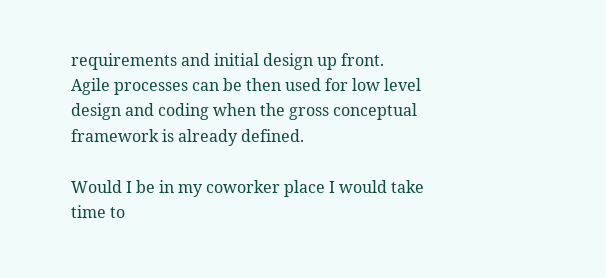requirements and initial design up front. Agile processes can be then used for low level design and coding when the gross conceptual framework is already defined.

Would I be in my coworker place I would take time to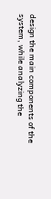design the main components of the system, while analyzing the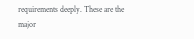requirements deeply. These are the major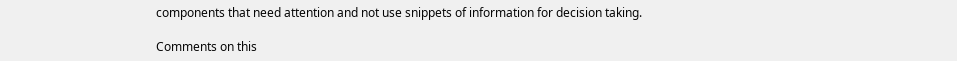components that need attention and not use snippets of information for decision taking.

Comments on this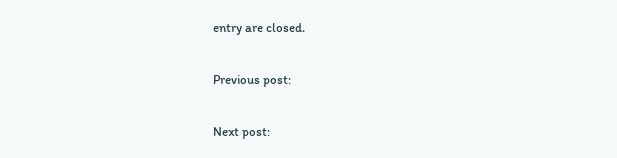entry are closed.

Previous post:

Next post: